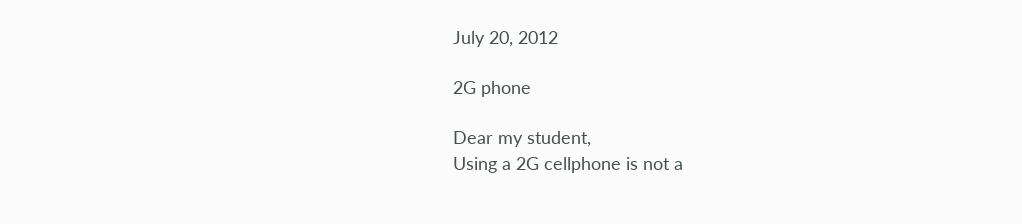July 20, 2012

2G phone

Dear my student,
Using a 2G cellphone is not a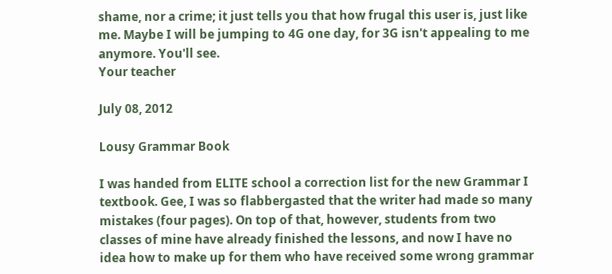shame, nor a crime; it just tells you that how frugal this user is, just like me. Maybe I will be jumping to 4G one day, for 3G isn't appealing to me anymore. You'll see.
Your teacher

July 08, 2012

Lousy Grammar Book

I was handed from ELITE school a correction list for the new Grammar I textbook. Gee, I was so flabbergasted that the writer had made so many mistakes (four pages). On top of that, however, students from two classes of mine have already finished the lessons, and now I have no idea how to make up for them who have received some wrong grammar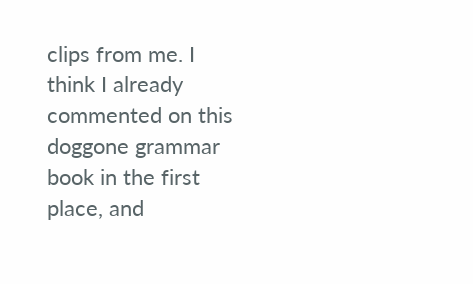clips from me. I think I already commented on this doggone grammar book in the first place, and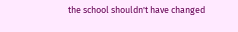the school shouldn't have changed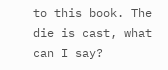to this book. The die is cast, what can I say?